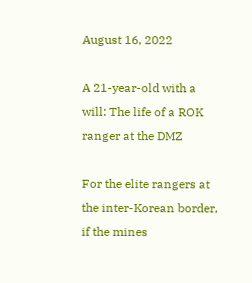August 16, 2022

A 21-year-old with a will: The life of a ROK ranger at the DMZ

For the elite rangers at the inter-Korean border, if the mines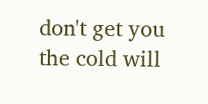don't get you the cold will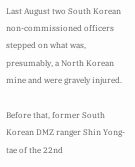Last August two South Korean non-commissioned officers stepped on what was, presumably, a North Korean mine and were gravely injured.

Before that, former South Korean DMZ ranger Shin Yong-tae of the 22nd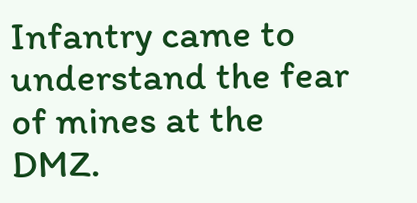Infantry came to understand the fear of mines at the DMZ.